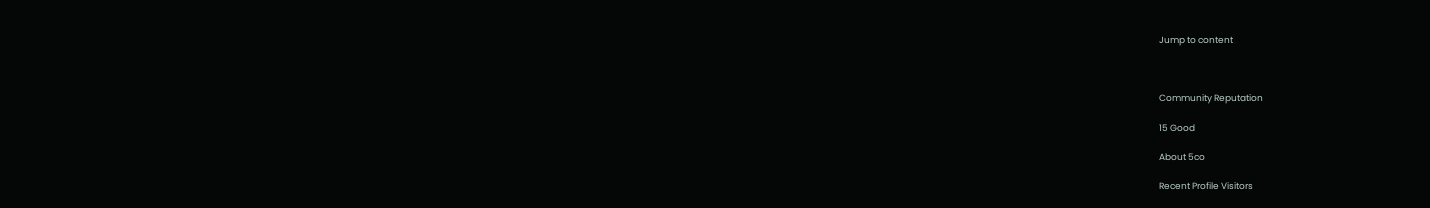Jump to content



Community Reputation

15 Good

About 5co

Recent Profile Visitors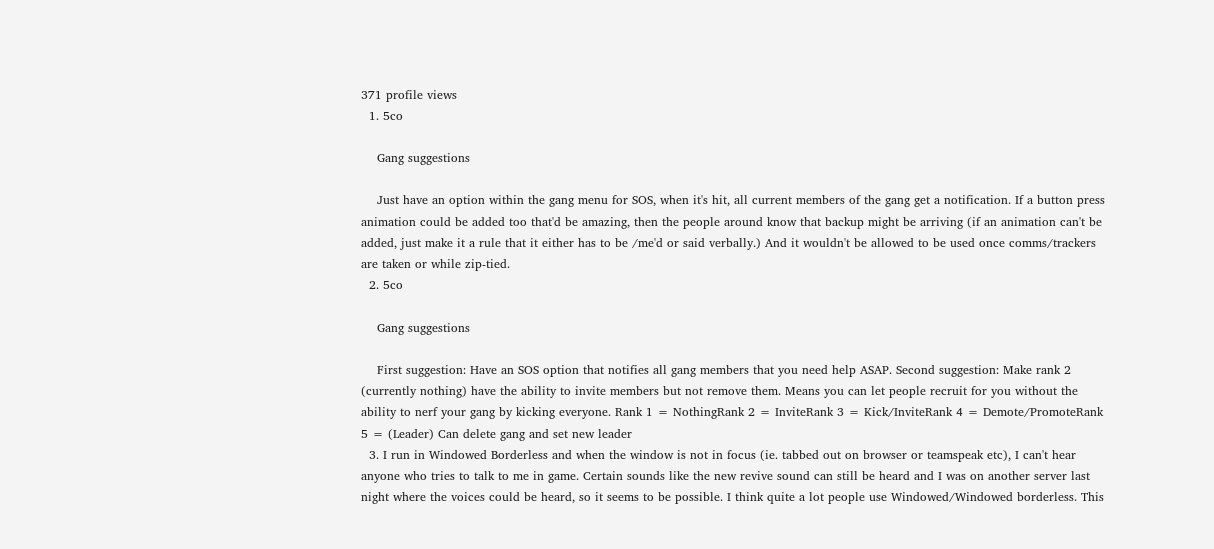371 profile views
  1. 5co

    Gang suggestions

    Just have an option within the gang menu for SOS, when it's hit, all current members of the gang get a notification. If a button press animation could be added too that'd be amazing, then the people around know that backup might be arriving (if an animation can't be added, just make it a rule that it either has to be /me'd or said verbally.) And it wouldn't be allowed to be used once comms/trackers are taken or while zip-tied.
  2. 5co

    Gang suggestions

    First suggestion: Have an SOS option that notifies all gang members that you need help ASAP. Second suggestion: Make rank 2 (currently nothing) have the ability to invite members but not remove them. Means you can let people recruit for you without the ability to nerf your gang by kicking everyone. Rank 1 = NothingRank 2 = InviteRank 3 = Kick/InviteRank 4 = Demote/PromoteRank 5 = (Leader) Can delete gang and set new leader
  3. I run in Windowed Borderless and when the window is not in focus (ie. tabbed out on browser or teamspeak etc), I can't hear anyone who tries to talk to me in game. Certain sounds like the new revive sound can still be heard and I was on another server last night where the voices could be heard, so it seems to be possible. I think quite a lot people use Windowed/Windowed borderless. This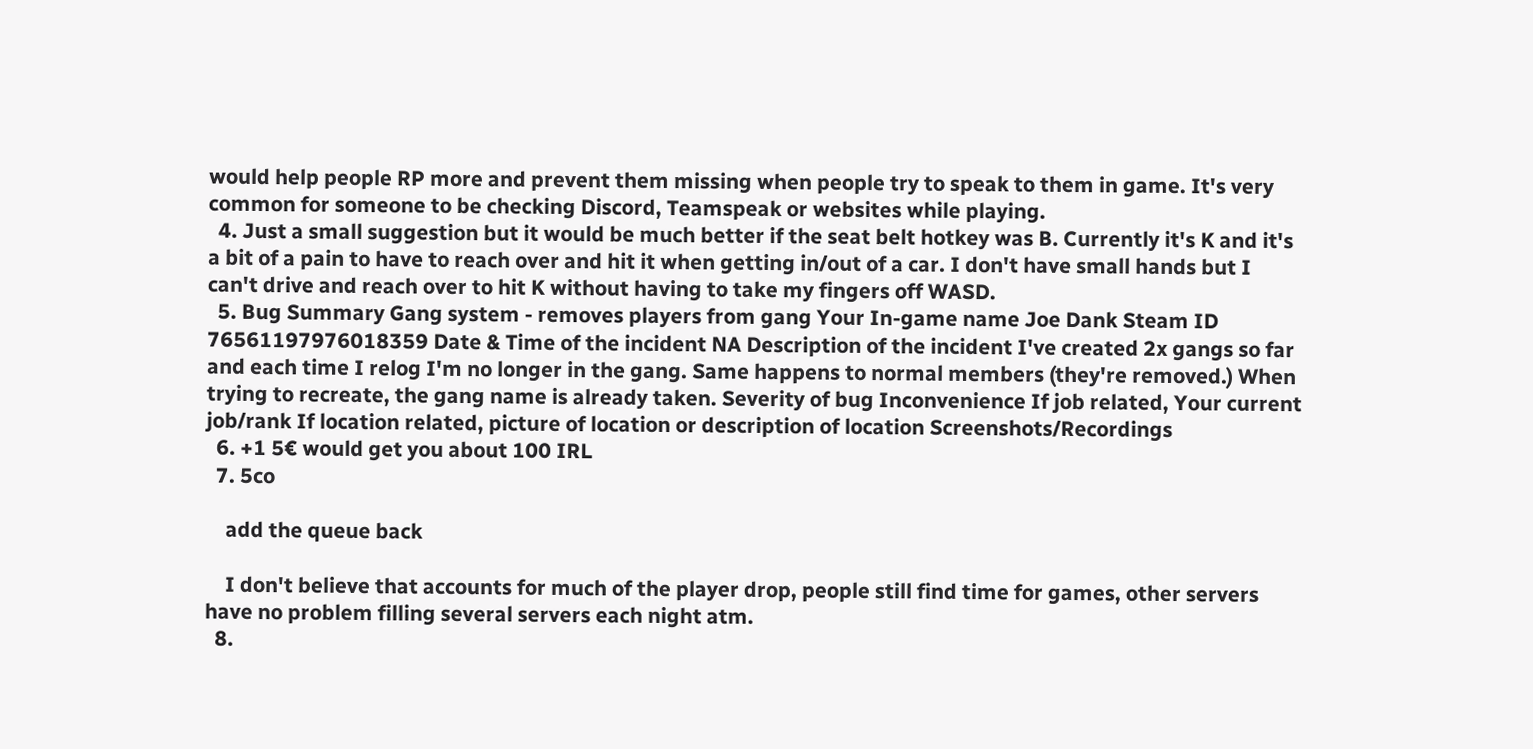would help people RP more and prevent them missing when people try to speak to them in game. It's very common for someone to be checking Discord, Teamspeak or websites while playing.
  4. Just a small suggestion but it would be much better if the seat belt hotkey was B. Currently it's K and it's a bit of a pain to have to reach over and hit it when getting in/out of a car. I don't have small hands but I can't drive and reach over to hit K without having to take my fingers off WASD.
  5. Bug Summary Gang system - removes players from gang Your In-game name Joe Dank Steam ID 76561197976018359 Date & Time of the incident NA Description of the incident I've created 2x gangs so far and each time I relog I'm no longer in the gang. Same happens to normal members (they're removed.) When trying to recreate, the gang name is already taken. Severity of bug Inconvenience If job related, Your current job/rank If location related, picture of location or description of location Screenshots/Recordings
  6. +1 5€ would get you about 100 IRL
  7. 5co

    add the queue back

    I don't believe that accounts for much of the player drop, people still find time for games, other servers have no problem filling several servers each night atm.
  8.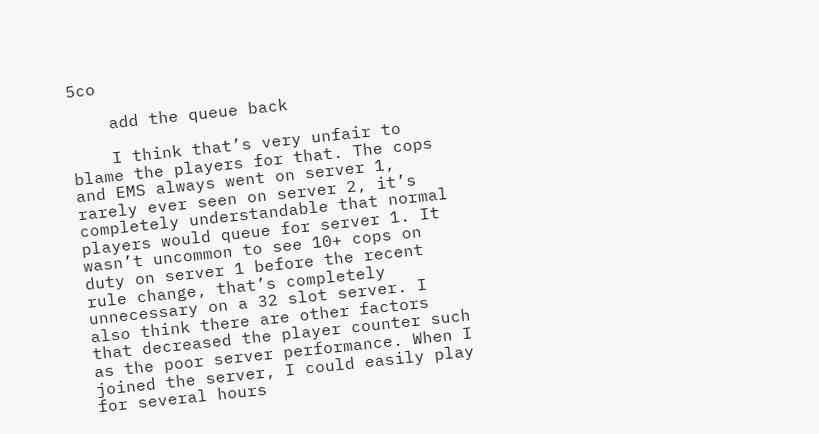5co

    add the queue back

    I think that’s very unfair to blame the players for that. The cops and EMS always went on server 1, rarely ever seen on server 2, it’s completely understandable that normal players would queue for server 1. It wasn’t uncommon to see 10+ cops on duty on server 1 before the recent rule change, that’s completely unnecessary on a 32 slot server. I also think there are other factors that decreased the player counter such as the poor server performance. When I joined the server, I could easily play for several hours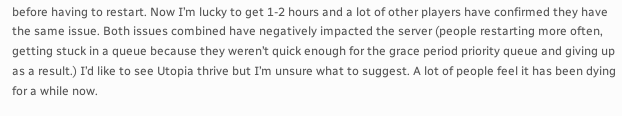before having to restart. Now I’m lucky to get 1-2 hours and a lot of other players have confirmed they have the same issue. Both issues combined have negatively impacted the server (people restarting more often, getting stuck in a queue because they weren’t quick enough for the grace period priority queue and giving up as a result.) I’d like to see Utopia thrive but I’m unsure what to suggest. A lot of people feel it has been dying for a while now.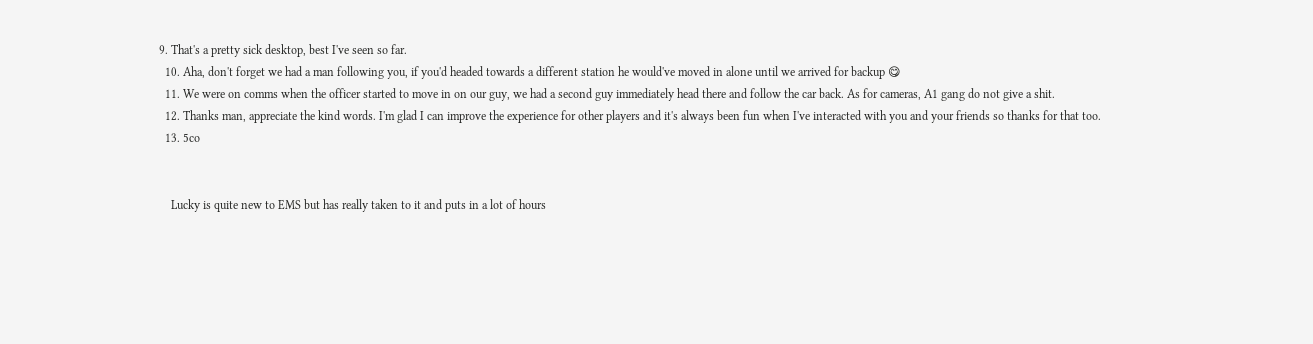9. That's a pretty sick desktop, best I've seen so far.
  10. Aha, don't forget we had a man following you, if you'd headed towards a different station he would've moved in alone until we arrived for backup 😋
  11. We were on comms when the officer started to move in on our guy, we had a second guy immediately head there and follow the car back. As for cameras, A1 gang do not give a shit.
  12. Thanks man, appreciate the kind words. I'm glad I can improve the experience for other players and it's always been fun when I've interacted with you and your friends so thanks for that too.
  13. 5co


    Lucky is quite new to EMS but has really taken to it and puts in a lot of hours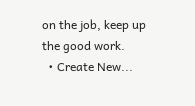on the job, keep up the good work.
  • Create New...